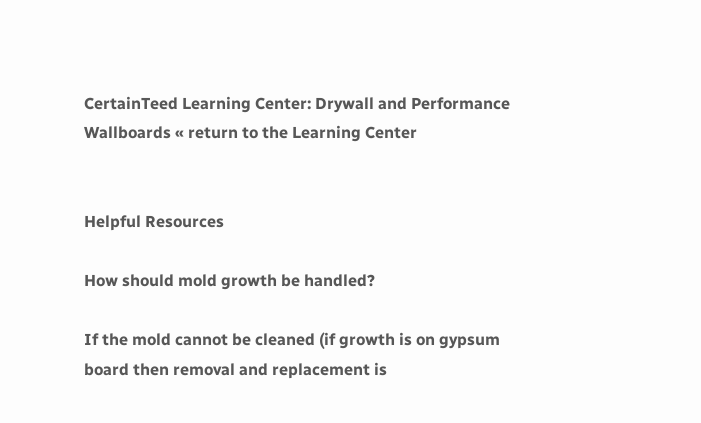CertainTeed Learning Center: Drywall and Performance Wallboards « return to the Learning Center


Helpful Resources

How should mold growth be handled?

If the mold cannot be cleaned (if growth is on gypsum board then removal and replacement is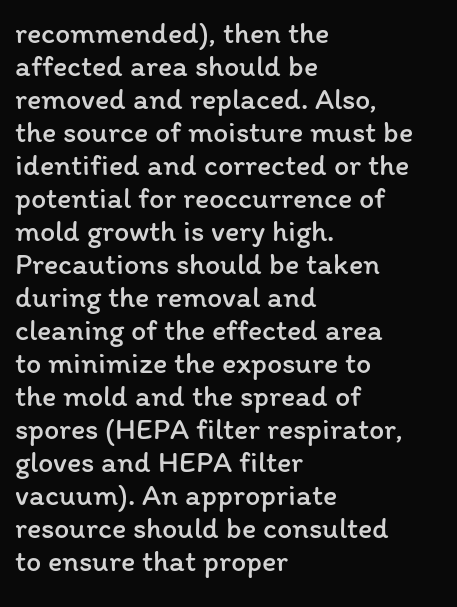recommended), then the affected area should be removed and replaced. Also, the source of moisture must be identified and corrected or the potential for reoccurrence of mold growth is very high. Precautions should be taken during the removal and cleaning of the effected area to minimize the exposure to the mold and the spread of spores (HEPA filter respirator, gloves and HEPA filter vacuum). An appropriate resource should be consulted to ensure that proper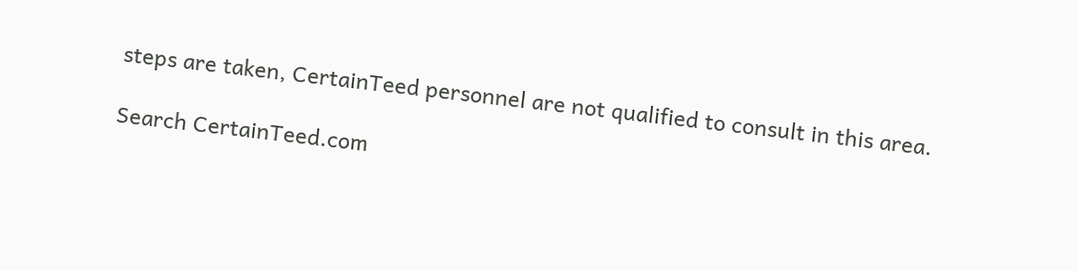steps are taken, CertainTeed personnel are not qualified to consult in this area.

Search CertainTeed.com